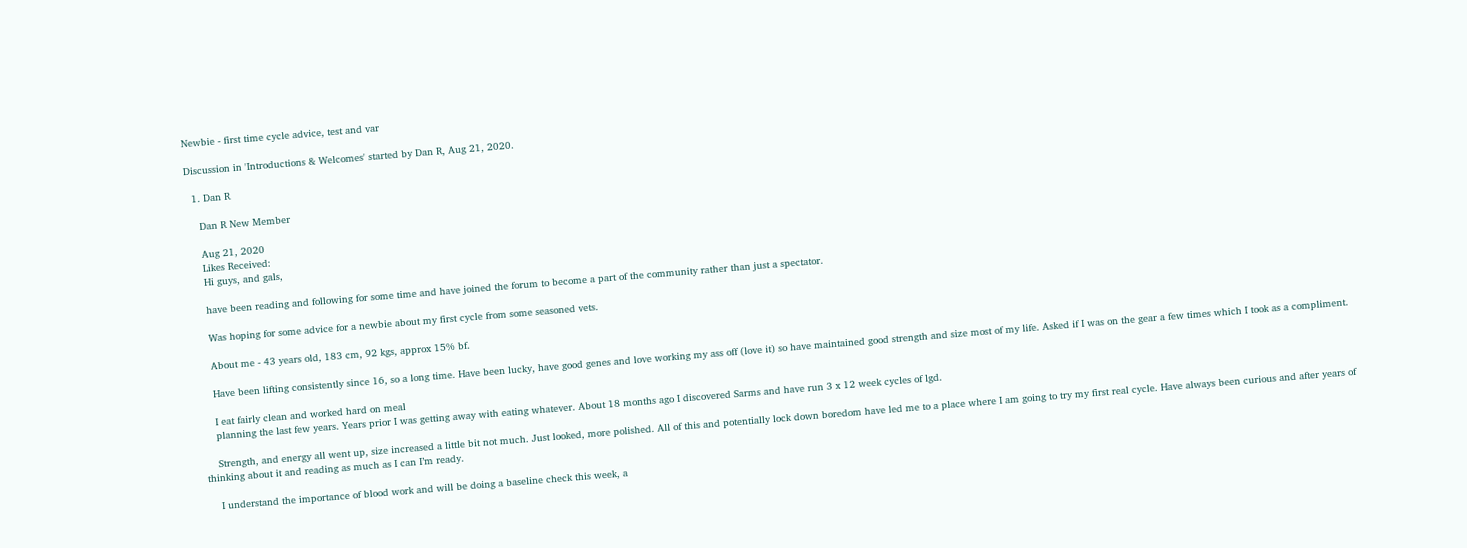Newbie - first time cycle advice, test and var

Discussion in 'Introductions & Welcomes' started by Dan R, Aug 21, 2020.

  1. Dan R

    Dan R New Member

    Aug 21, 2020
    Likes Received:
    Hi guys, and gals,

    have been reading and following for some time and have joined the forum to become a part of the community rather than just a spectator.

    Was hoping for some advice for a newbie about my first cycle from some seasoned vets.

    About me - 43 years old, 183 cm, 92 kgs, approx 15% bf.

    Have been lifting consistently since 16, so a long time. Have been lucky, have good genes and love working my ass off (love it) so have maintained good strength and size most of my life. Asked if I was on the gear a few times which I took as a compliment.

    I eat fairly clean and worked hard on meal
    planning the last few years. Years prior I was getting away with eating whatever. About 18 months ago I discovered Sarms and have run 3 x 12 week cycles of lgd.

    Strength, and energy all went up, size increased a little bit not much. Just looked, more polished. All of this and potentially lock down boredom have led me to a place where I am going to try my first real cycle. Have always been curious and after years of thinking about it and reading as much as I can I’m ready.

    I understand the importance of blood work and will be doing a baseline check this week, a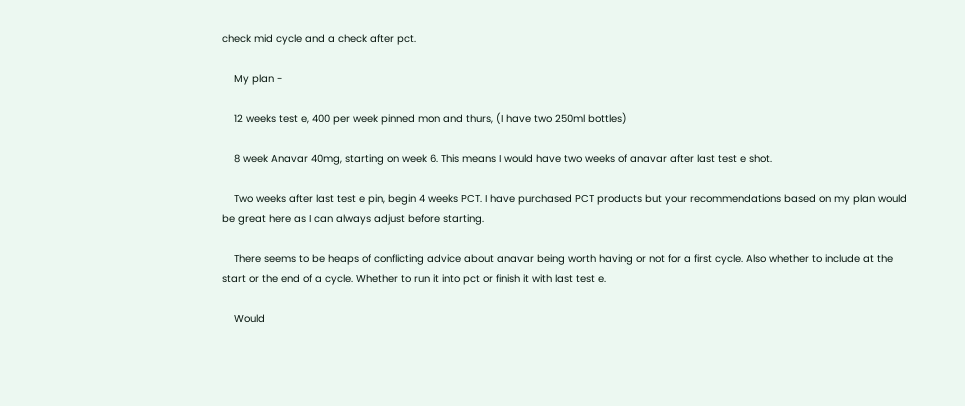check mid cycle and a check after pct.

    My plan -

    12 weeks test e, 400 per week pinned mon and thurs, (I have two 250ml bottles)

    8 week Anavar 40mg, starting on week 6. This means I would have two weeks of anavar after last test e shot.

    Two weeks after last test e pin, begin 4 weeks PCT. I have purchased PCT products but your recommendations based on my plan would be great here as I can always adjust before starting.

    There seems to be heaps of conflicting advice about anavar being worth having or not for a first cycle. Also whether to include at the start or the end of a cycle. Whether to run it into pct or finish it with last test e.

    Would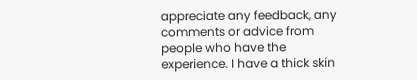appreciate any feedback, any comments or advice from people who have the experience. I have a thick skin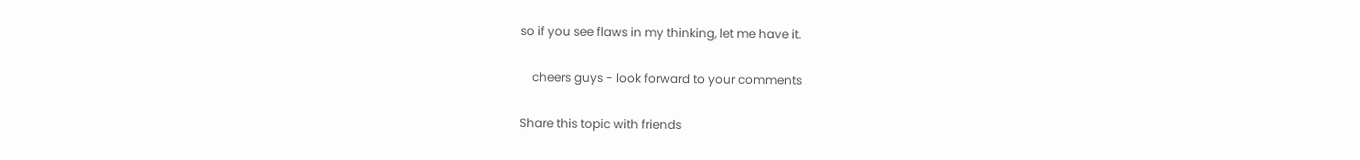so if you see flaws in my thinking, let me have it.

    cheers guys - look forward to your comments

Share this topic with friends